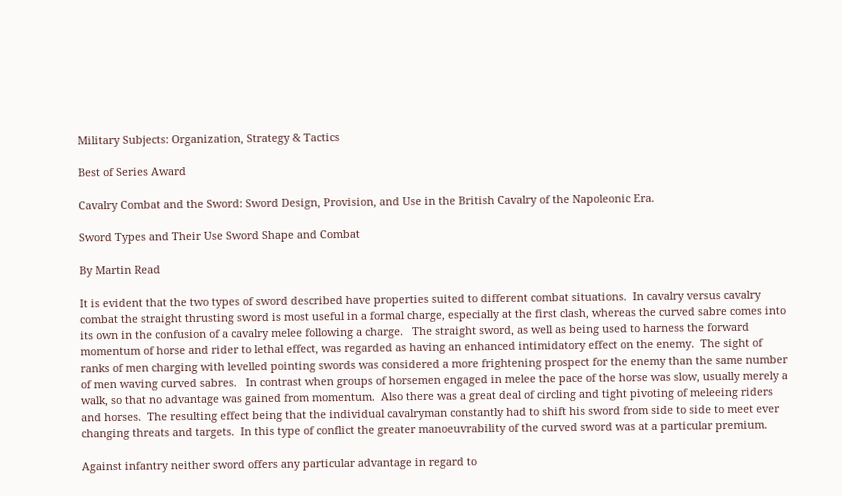Military Subjects: Organization, Strategy & Tactics

Best of Series Award

Cavalry Combat and the Sword: Sword Design, Provision, and Use in the British Cavalry of the Napoleonic Era.

Sword Types and Their Use Sword Shape and Combat

By Martin Read

It is evident that the two types of sword described have properties suited to different combat situations.  In cavalry versus cavalry combat the straight thrusting sword is most useful in a formal charge, especially at the first clash, whereas the curved sabre comes into its own in the confusion of a cavalry melee following a charge.   The straight sword, as well as being used to harness the forward momentum of horse and rider to lethal effect, was regarded as having an enhanced intimidatory effect on the enemy.  The sight of ranks of men charging with levelled pointing swords was considered a more frightening prospect for the enemy than the same number of men waving curved sabres.   In contrast when groups of horsemen engaged in melee the pace of the horse was slow, usually merely a walk, so that no advantage was gained from momentum.  Also there was a great deal of circling and tight pivoting of meleeing riders and horses.  The resulting effect being that the individual cavalryman constantly had to shift his sword from side to side to meet ever changing threats and targets.  In this type of conflict the greater manoeuvrability of the curved sword was at a particular premium.

Against infantry neither sword offers any particular advantage in regard to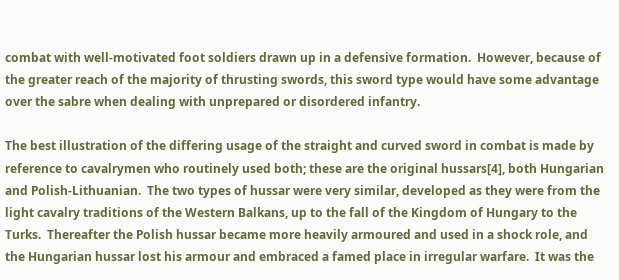combat with well-motivated foot soldiers drawn up in a defensive formation.  However, because of the greater reach of the majority of thrusting swords, this sword type would have some advantage over the sabre when dealing with unprepared or disordered infantry.

The best illustration of the differing usage of the straight and curved sword in combat is made by reference to cavalrymen who routinely used both; these are the original hussars[4], both Hungarian and Polish-Lithuanian.  The two types of hussar were very similar, developed as they were from the light cavalry traditions of the Western Balkans, up to the fall of the Kingdom of Hungary to the Turks.  Thereafter the Polish hussar became more heavily armoured and used in a shock role, and the Hungarian hussar lost his armour and embraced a famed place in irregular warfare.  It was the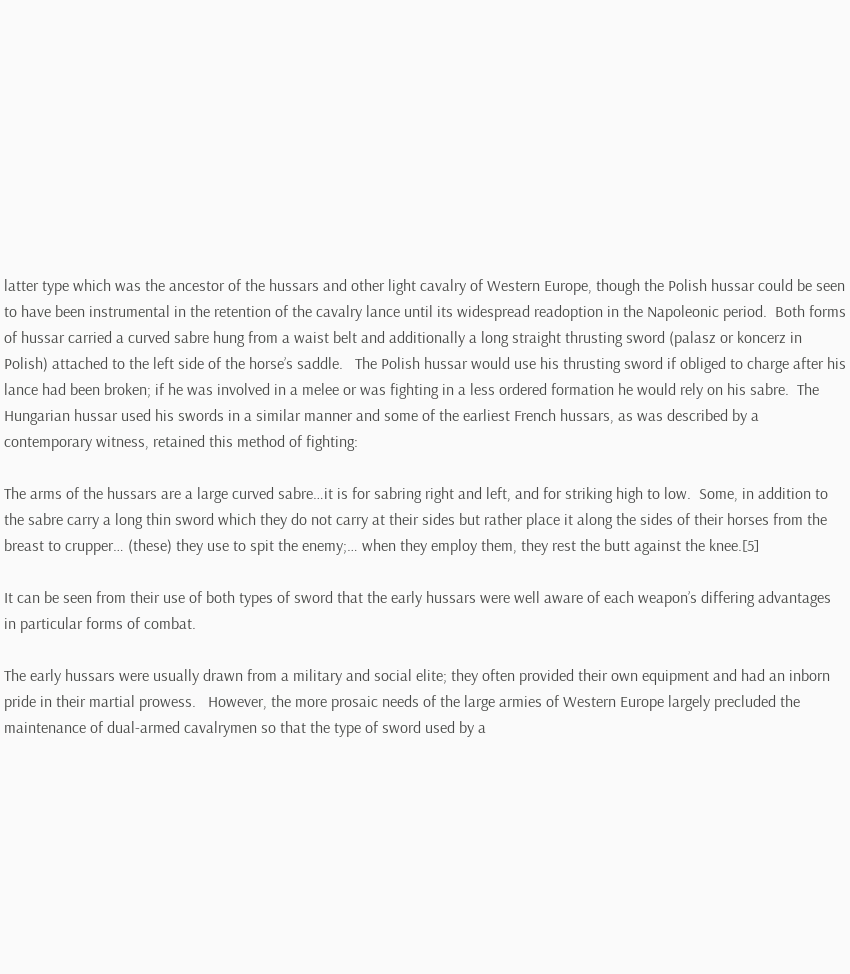latter type which was the ancestor of the hussars and other light cavalry of Western Europe, though the Polish hussar could be seen to have been instrumental in the retention of the cavalry lance until its widespread readoption in the Napoleonic period.  Both forms of hussar carried a curved sabre hung from a waist belt and additionally a long straight thrusting sword (palasz or koncerz in Polish) attached to the left side of the horse’s saddle.   The Polish hussar would use his thrusting sword if obliged to charge after his lance had been broken; if he was involved in a melee or was fighting in a less ordered formation he would rely on his sabre.  The Hungarian hussar used his swords in a similar manner and some of the earliest French hussars, as was described by a contemporary witness, retained this method of fighting:

The arms of the hussars are a large curved sabre…it is for sabring right and left, and for striking high to low.  Some, in addition to the sabre carry a long thin sword which they do not carry at their sides but rather place it along the sides of their horses from the breast to crupper… (these) they use to spit the enemy;… when they employ them, they rest the butt against the knee.[5]

It can be seen from their use of both types of sword that the early hussars were well aware of each weapon’s differing advantages in particular forms of combat.

The early hussars were usually drawn from a military and social elite; they often provided their own equipment and had an inborn pride in their martial prowess.   However, the more prosaic needs of the large armies of Western Europe largely precluded the maintenance of dual-armed cavalrymen so that the type of sword used by a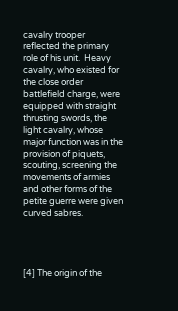cavalry trooper reflected the primary role of his unit.  Heavy cavalry, who existed for the close order battlefield charge, were equipped with straight thrusting swords, the light cavalry, whose major function was in the provision of piquets, scouting, screening the movements of armies and other forms of the petite guerre were given curved sabres.




[4] The origin of the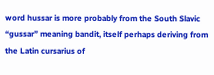word hussar is more probably from the South Slavic “gussar” meaning bandit, itself perhaps deriving from the Latin cursarius of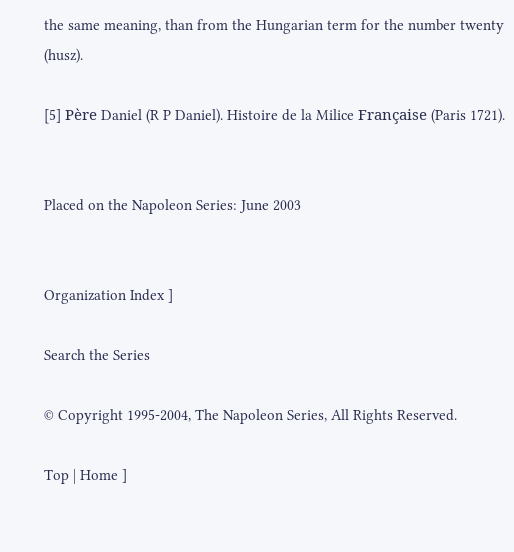the same meaning, than from the Hungarian term for the number twenty (husz).

[5] Père Daniel (R P Daniel). Histoire de la Milice Française (Paris 1721).


Placed on the Napoleon Series: June 2003


Organization Index ]

Search the Series

© Copyright 1995-2004, The Napoleon Series, All Rights Reserved.

Top | Home ]